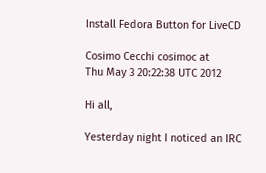Install Fedora Button for LiveCD

Cosimo Cecchi cosimoc at
Thu May 3 20:22:38 UTC 2012

Hi all,

Yesterday night I noticed an IRC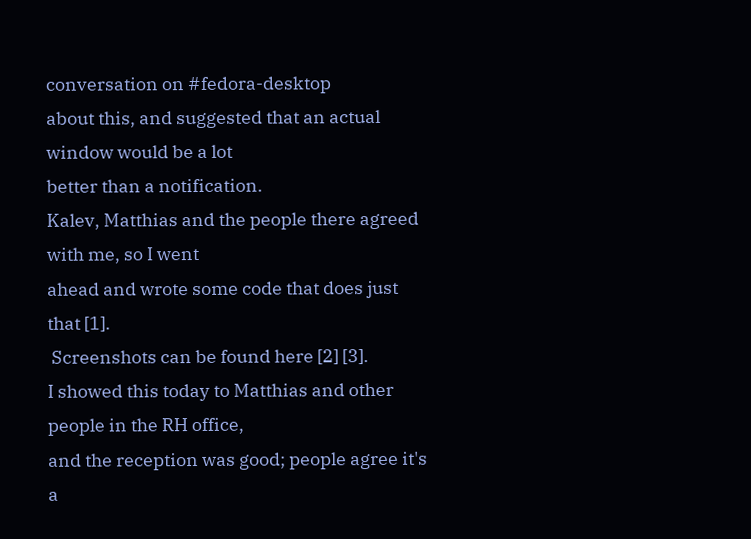conversation on #fedora-desktop
about this, and suggested that an actual window would be a lot
better than a notification.
Kalev, Matthias and the people there agreed with me, so I went
ahead and wrote some code that does just that [1].
 Screenshots can be found here [2] [3].
I showed this today to Matthias and other people in the RH office,
and the reception was good; people agree it's a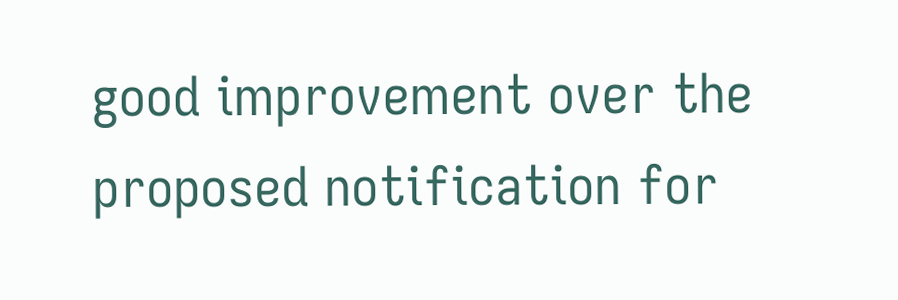good improvement over the
proposed notification for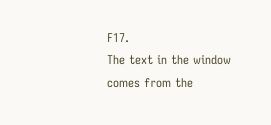F17.
The text in the window comes from the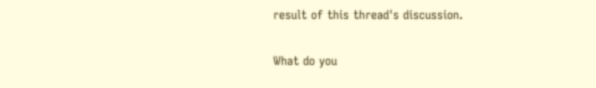result of this thread's discussion.

What do you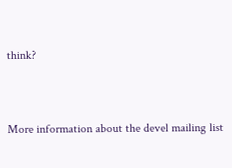think?


More information about the devel mailing list